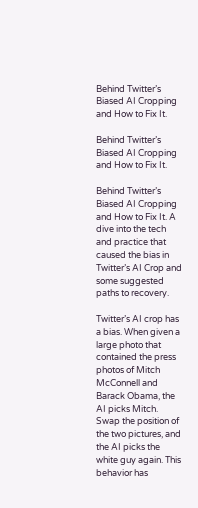Behind Twitter’s Biased AI Cropping and How to Fix It.

Behind Twitter’s Biased AI Cropping and How to Fix It.

Behind Twitter’s Biased AI Cropping and How to Fix It. A dive into the tech and practice that caused the bias in Twitter’s AI Crop and some suggested paths to recovery.

Twitter’s AI crop has a bias. When given a large photo that contained the press photos of Mitch McConnell and Barack Obama, the AI picks Mitch. Swap the position of the two pictures, and the AI picks the white guy again. This behavior has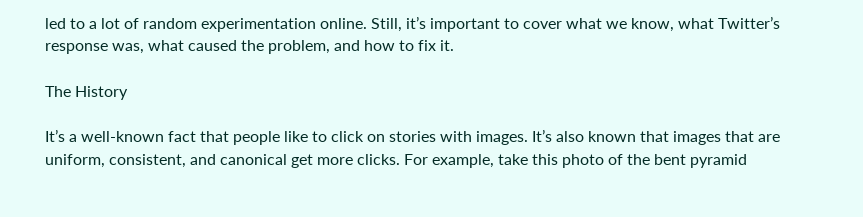led to a lot of random experimentation online. Still, it’s important to cover what we know, what Twitter’s response was, what caused the problem, and how to fix it.

The History

It’s a well-known fact that people like to click on stories with images. It’s also known that images that are uniform, consistent, and canonical get more clicks. For example, take this photo of the bent pyramid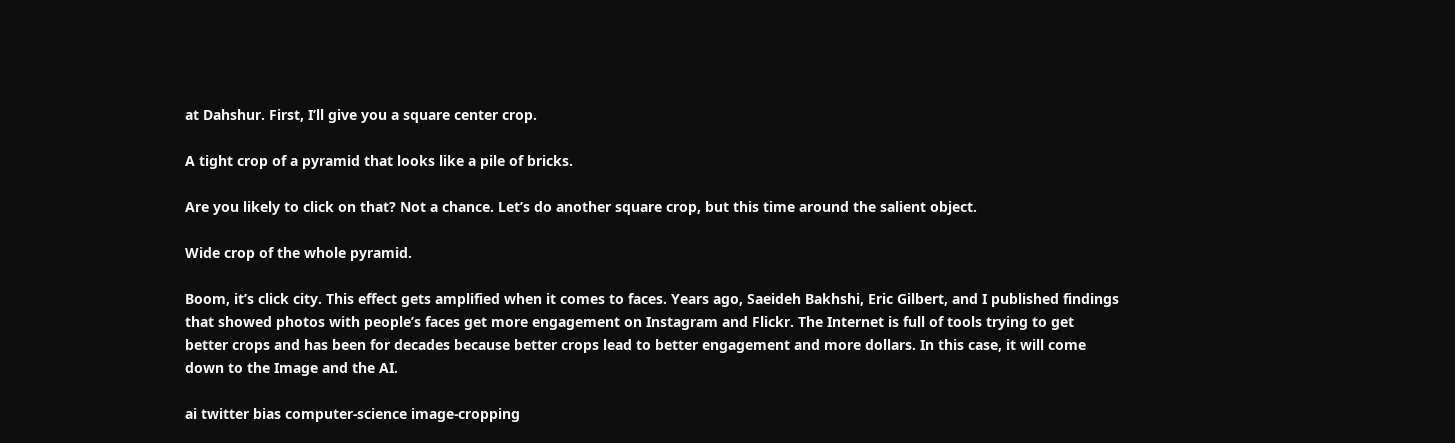at Dahshur. First, I’ll give you a square center crop.

A tight crop of a pyramid that looks like a pile of bricks.

Are you likely to click on that? Not a chance. Let’s do another square crop, but this time around the salient object.

Wide crop of the whole pyramid.

Boom, it’s click city. This effect gets amplified when it comes to faces. Years ago, Saeideh Bakhshi, Eric Gilbert, and I published findings that showed photos with people’s faces get more engagement on Instagram and Flickr. The Internet is full of tools trying to get better crops and has been for decades because better crops lead to better engagement and more dollars. In this case, it will come down to the Image and the AI.

ai twitter bias computer-science image-cropping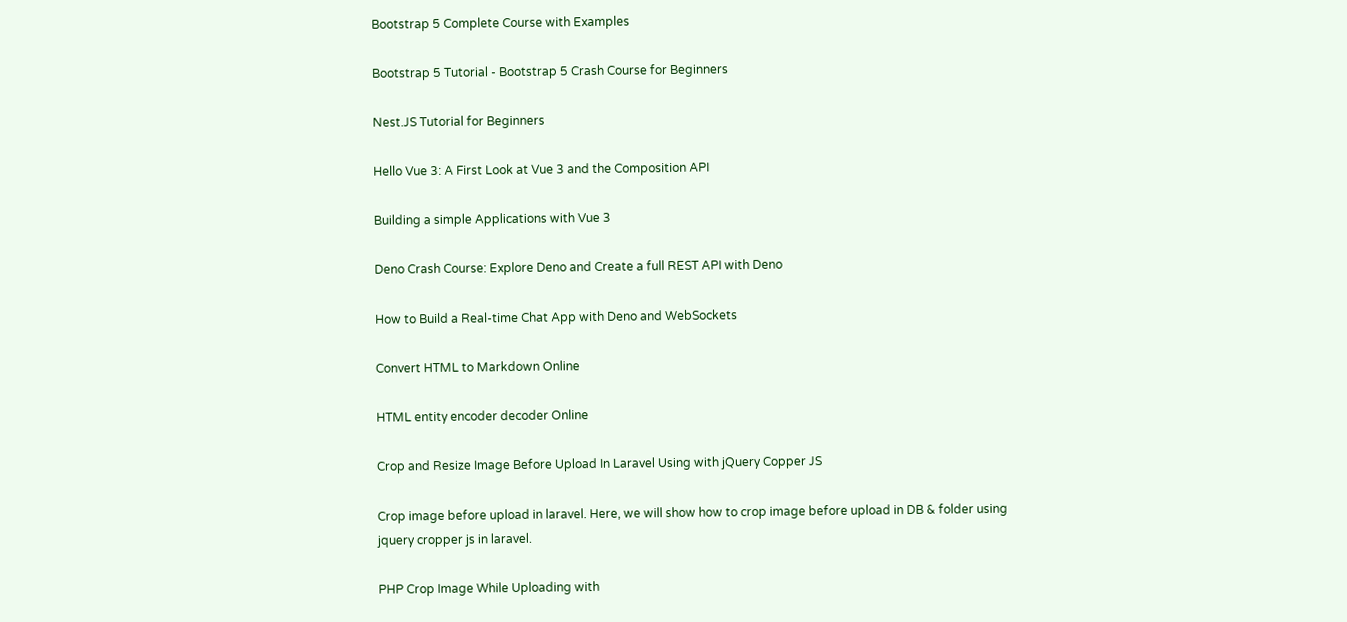Bootstrap 5 Complete Course with Examples

Bootstrap 5 Tutorial - Bootstrap 5 Crash Course for Beginners

Nest.JS Tutorial for Beginners

Hello Vue 3: A First Look at Vue 3 and the Composition API

Building a simple Applications with Vue 3

Deno Crash Course: Explore Deno and Create a full REST API with Deno

How to Build a Real-time Chat App with Deno and WebSockets

Convert HTML to Markdown Online

HTML entity encoder decoder Online

Crop and Resize Image Before Upload In Laravel Using with jQuery Copper JS

Crop image before upload in laravel. Here, we will show how to crop image before upload in DB & folder using jquery cropper js in laravel.

PHP Crop Image While Uploading with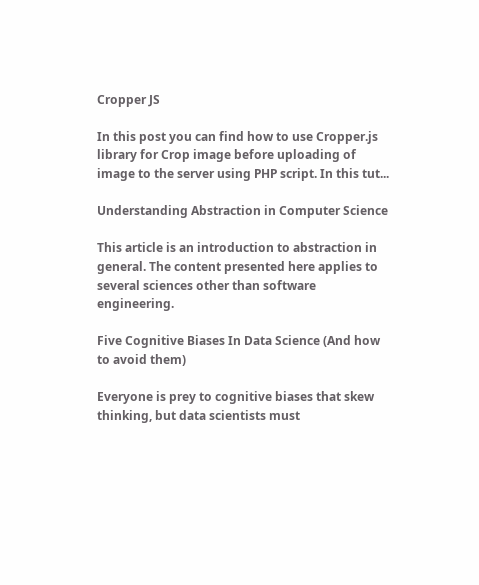Cropper JS

In this post you can find how to use Cropper.js library for Crop image before uploading of image to the server using PHP script. In this tut...

Understanding Abstraction in Computer Science

This article is an introduction to abstraction in general. The content presented here applies to several sciences other than software engineering.

Five Cognitive Biases In Data Science (And how to avoid them)

Everyone is prey to cognitive biases that skew thinking, but data scientists must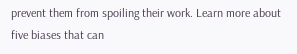prevent them from spoiling their work. Learn more about five biases that can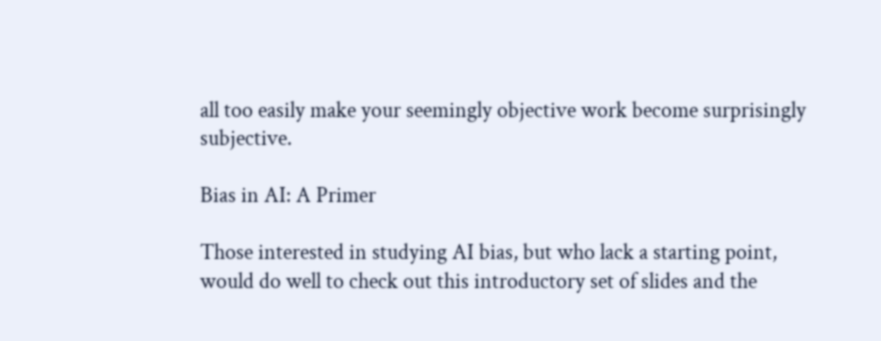all too easily make your seemingly objective work become surprisingly subjective.

Bias in AI: A Primer

Those interested in studying AI bias, but who lack a starting point, would do well to check out this introductory set of slides and the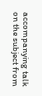accompanying talk on the subject from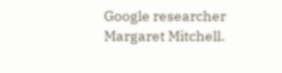Google researcher Margaret Mitchell.